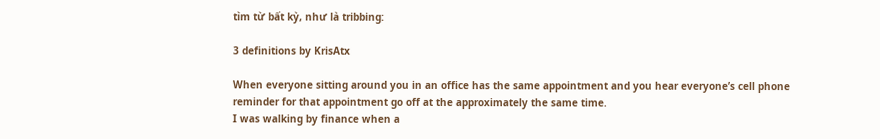tìm từ bất kỳ, như là tribbing:

3 definitions by KrisAtx

When everyone sitting around you in an office has the same appointment and you hear everyone’s cell phone reminder for that appointment go off at the approximately the same time.
I was walking by finance when a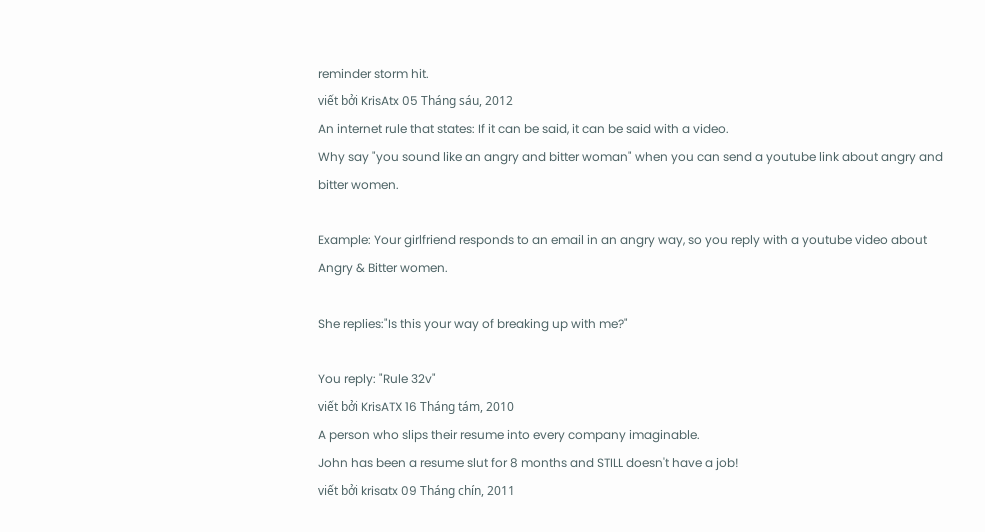reminder storm hit.
viết bởi KrisAtx 05 Tháng sáu, 2012
An internet rule that states: If it can be said, it can be said with a video.
Why say "you sound like an angry and bitter woman" when you can send a youtube link about angry and bitter women.

Example: Your girlfriend responds to an email in an angry way, so you reply with a youtube video about Angry & Bitter women.

She replies:"Is this your way of breaking up with me?"

You reply: "Rule 32v"
viết bởi KrisATX 16 Tháng tám, 2010
A person who slips their resume into every company imaginable.
John has been a resume slut for 8 months and STILL doesn't have a job!
viết bởi krisatx 09 Tháng chín, 2011